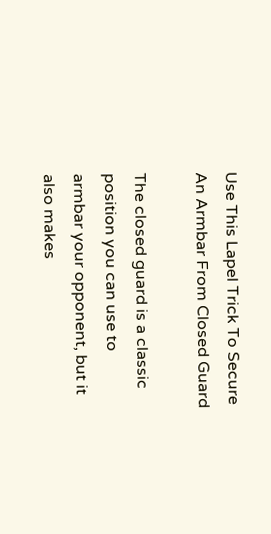Use This Lapel Trick To Secure An Armbar From Closed Guard

The closed guard is a classic position you can use to armbar your opponent, but it also makes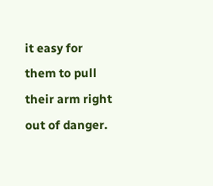it easy for them to pull their arm right out of danger.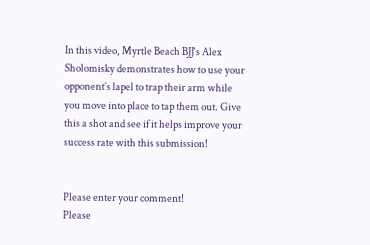In this video, Myrtle Beach BJJ‘s Alex Sholomisky demonstrates how to use your opponent’s lapel to trap their arm while you move into place to tap them out. Give this a shot and see if it helps improve your success rate with this submission!


Please enter your comment!
Please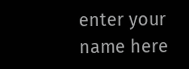enter your name here